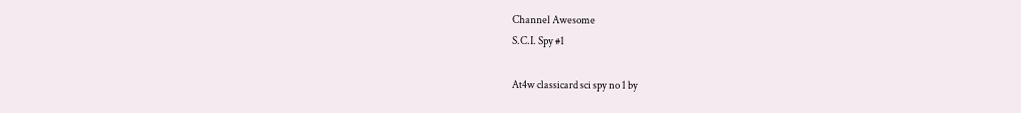Channel Awesome
S.C.I. Spy #1

At4w classicard sci spy no 1 by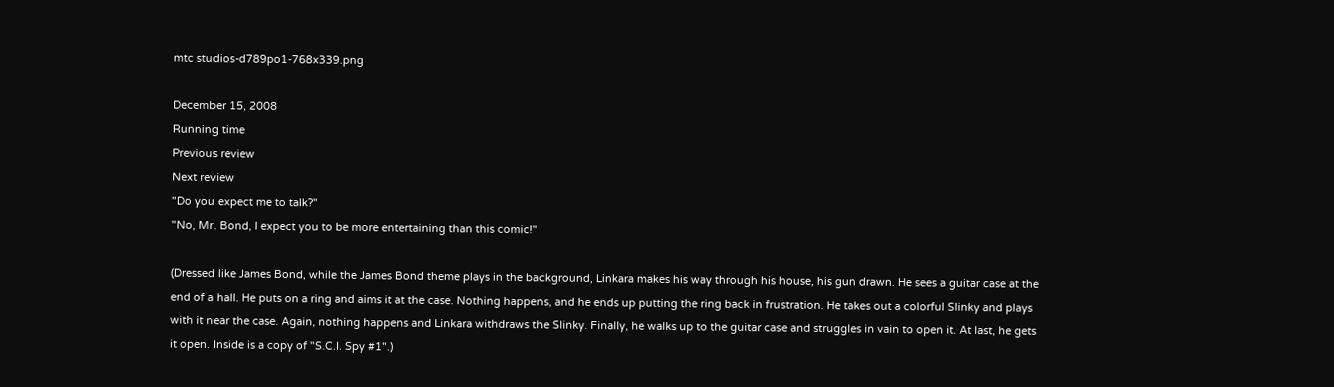mtc studios-d789po1-768x339.png

December 15, 2008
Running time
Previous review
Next review
"Do you expect me to talk?"
"No, Mr. Bond, I expect you to be more entertaining than this comic!"

(Dressed like James Bond, while the James Bond theme plays in the background, Linkara makes his way through his house, his gun drawn. He sees a guitar case at the end of a hall. He puts on a ring and aims it at the case. Nothing happens, and he ends up putting the ring back in frustration. He takes out a colorful Slinky and plays with it near the case. Again, nothing happens and Linkara withdraws the Slinky. Finally, he walks up to the guitar case and struggles in vain to open it. At last, he gets it open. Inside is a copy of "S.C.I. Spy #1".)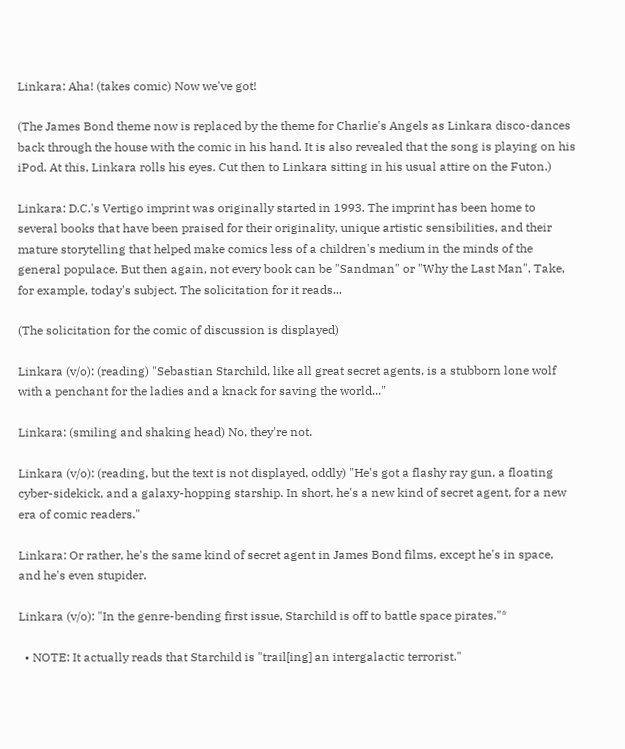Linkara: Aha! (takes comic) Now we've got!

(The James Bond theme now is replaced by the theme for Charlie's Angels as Linkara disco-dances back through the house with the comic in his hand. It is also revealed that the song is playing on his iPod. At this, Linkara rolls his eyes. Cut then to Linkara sitting in his usual attire on the Futon.)

Linkara: D.C.'s Vertigo imprint was originally started in 1993. The imprint has been home to several books that have been praised for their originality, unique artistic sensibilities, and their mature storytelling that helped make comics less of a children's medium in the minds of the general populace. But then again, not every book can be "Sandman" or "Why the Last Man". Take, for example, today's subject. The solicitation for it reads...

(The solicitation for the comic of discussion is displayed)

Linkara (v/o): (reading) "Sebastian Starchild, like all great secret agents, is a stubborn lone wolf with a penchant for the ladies and a knack for saving the world..."

Linkara: (smiling and shaking head) No, they're not.

Linkara (v/o): (reading, but the text is not displayed, oddly) "He's got a flashy ray gun, a floating cyber-sidekick, and a galaxy-hopping starship. In short, he's a new kind of secret agent, for a new era of comic readers."

Linkara: Or rather, he's the same kind of secret agent in James Bond films, except he's in space, and he's even stupider.

Linkara (v/o): "In the genre-bending first issue, Starchild is off to battle space pirates."*

  • NOTE: It actually reads that Starchild is "trail[ing] an intergalactic terrorist."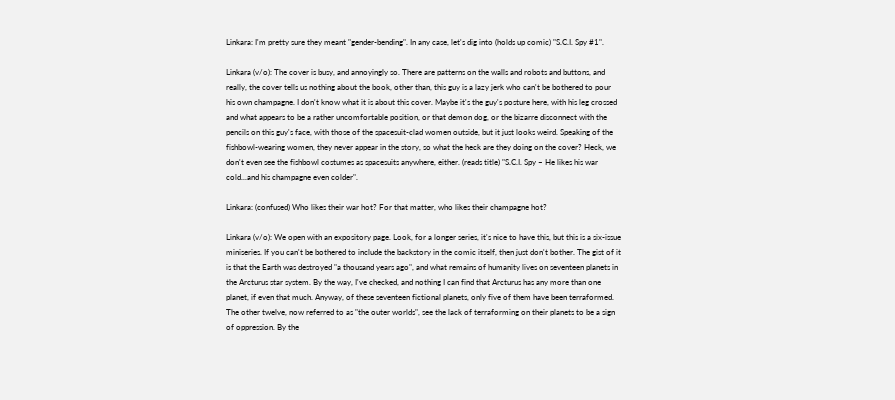Linkara: I'm pretty sure they meant "gender-bending". In any case, let's dig into (holds up comic) "S.C.I. Spy #1".

Linkara (v/o): The cover is busy, and annoyingly so. There are patterns on the walls and robots and buttons, and really, the cover tells us nothing about the book, other than, this guy is a lazy jerk who can't be bothered to pour his own champagne. I don't know what it is about this cover. Maybe it's the guy's posture here, with his leg crossed and what appears to be a rather uncomfortable position, or that demon dog, or the bizarre disconnect with the pencils on this guy's face, with those of the spacesuit-clad women outside, but it just looks weird. Speaking of the fishbowl-wearing women, they never appear in the story, so what the heck are they doing on the cover? Heck, we don't even see the fishbowl costumes as spacesuits anywhere, either. (reads title) "S.C.I. Spy – He likes his war cold...and his champagne even colder".

Linkara: (confused) Who likes their war hot? For that matter, who likes their champagne hot?

Linkara (v/o): We open with an expository page. Look, for a longer series, it's nice to have this, but this is a six-issue miniseries. If you can't be bothered to include the backstory in the comic itself, then just don't bother. The gist of it is that the Earth was destroyed "a thousand years ago", and what remains of humanity lives on seventeen planets in the Arcturus star system. By the way, I've checked, and nothing I can find that Arcturus has any more than one planet, if even that much. Anyway, of these seventeen fictional planets, only five of them have been terraformed. The other twelve, now referred to as "the outer worlds", see the lack of terraforming on their planets to be a sign of oppression. By the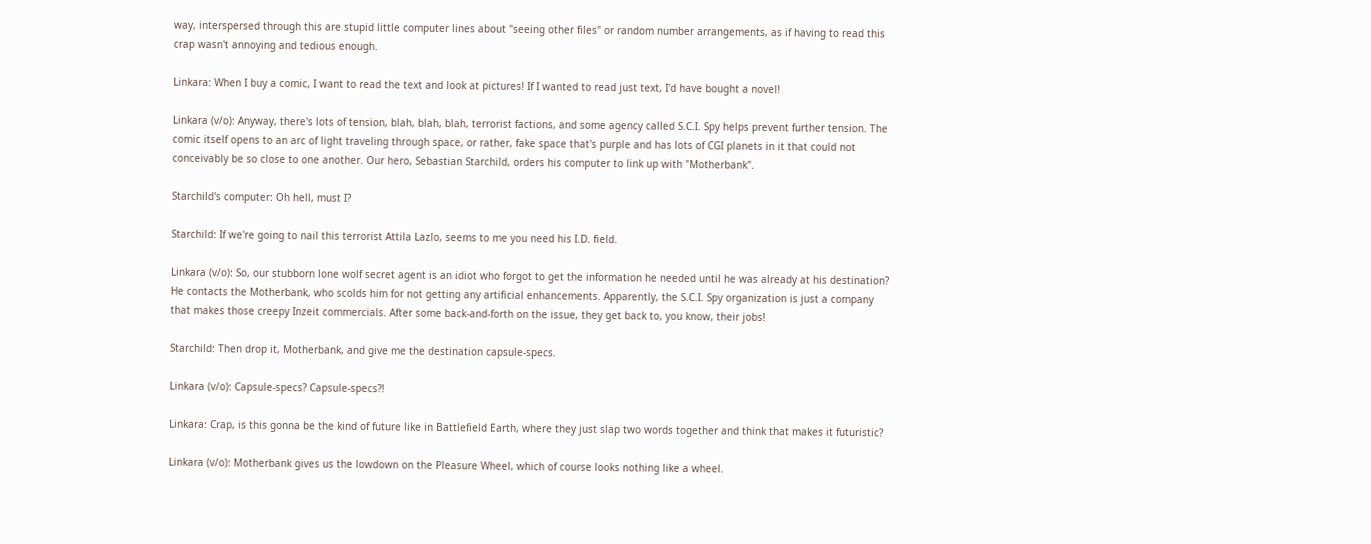way, interspersed through this are stupid little computer lines about "seeing other files" or random number arrangements, as if having to read this crap wasn't annoying and tedious enough.

Linkara: When I buy a comic, I want to read the text and look at pictures! If I wanted to read just text, I'd have bought a novel!

Linkara (v/o): Anyway, there's lots of tension, blah, blah, blah, terrorist factions, and some agency called S.C.I. Spy helps prevent further tension. The comic itself opens to an arc of light traveling through space, or rather, fake space that's purple and has lots of CGI planets in it that could not conceivably be so close to one another. Our hero, Sebastian Starchild, orders his computer to link up with "Motherbank".

Starchild's computer: Oh hell, must I?

Starchild: If we're going to nail this terrorist Attila Lazlo, seems to me you need his I.D. field.

Linkara (v/o): So, our stubborn lone wolf secret agent is an idiot who forgot to get the information he needed until he was already at his destination? He contacts the Motherbank, who scolds him for not getting any artificial enhancements. Apparently, the S.C.I. Spy organization is just a company that makes those creepy Inzeit commercials. After some back-and-forth on the issue, they get back to, you know, their jobs!

Starchild: Then drop it, Motherbank, and give me the destination capsule-specs.

Linkara (v/o): Capsule-specs? Capsule-specs?!

Linkara: Crap, is this gonna be the kind of future like in Battlefield Earth, where they just slap two words together and think that makes it futuristic?

Linkara (v/o): Motherbank gives us the lowdown on the Pleasure Wheel, which of course looks nothing like a wheel.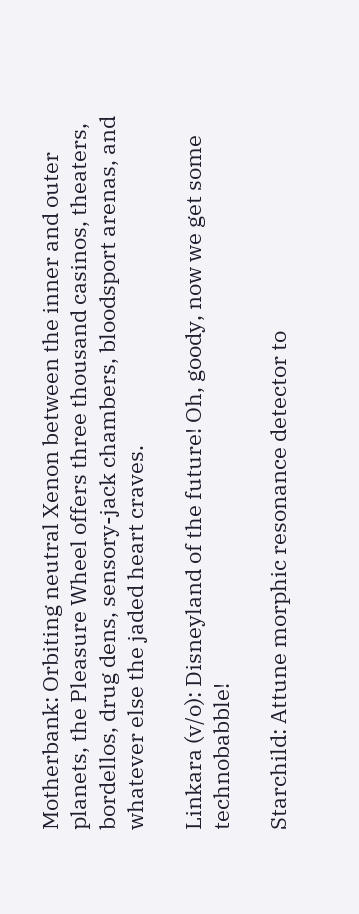Motherbank: Orbiting neutral Xenon between the inner and outer planets, the Pleasure Wheel offers three thousand casinos, theaters, bordellos, drug dens, sensory-jack chambers, bloodsport arenas, and whatever else the jaded heart craves.

Linkara (v/o): Disneyland of the future! Oh, goody, now we get some technobabble!

Starchild: Attune morphic resonance detector to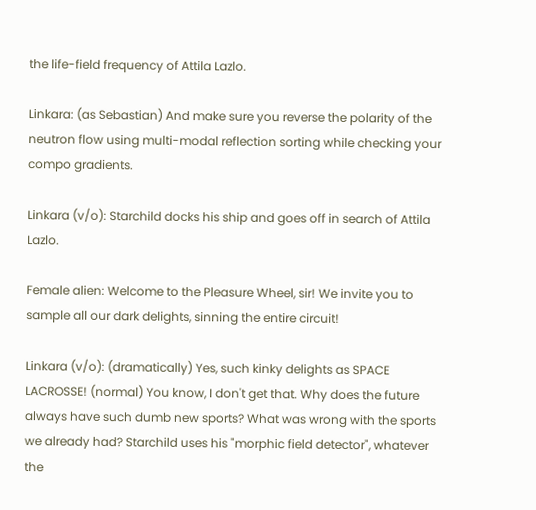the life-field frequency of Attila Lazlo.

Linkara: (as Sebastian) And make sure you reverse the polarity of the neutron flow using multi-modal reflection sorting while checking your compo gradients.

Linkara (v/o): Starchild docks his ship and goes off in search of Attila Lazlo.

Female alien: Welcome to the Pleasure Wheel, sir! We invite you to sample all our dark delights, sinning the entire circuit!

Linkara (v/o): (dramatically) Yes, such kinky delights as SPACE LACROSSE! (normal) You know, I don't get that. Why does the future always have such dumb new sports? What was wrong with the sports we already had? Starchild uses his "morphic field detector", whatever the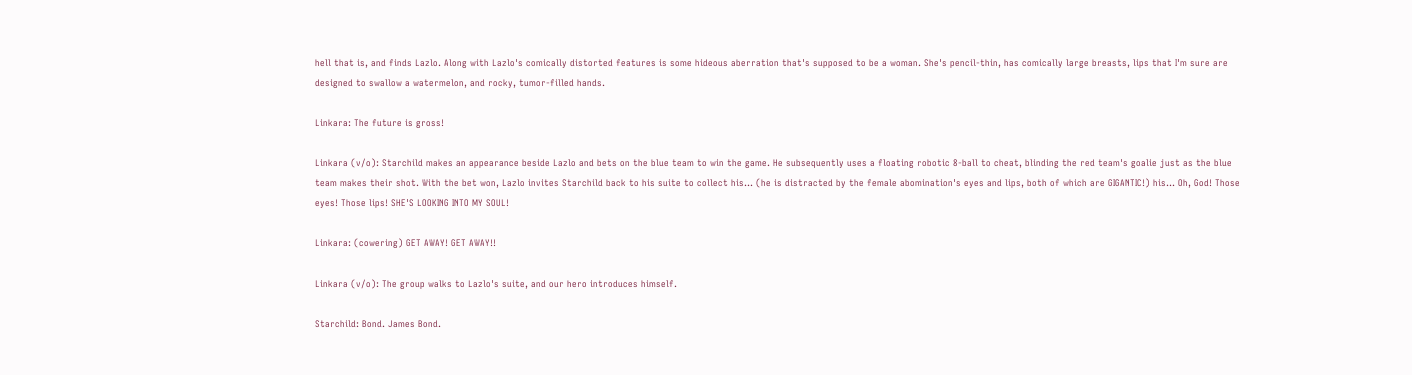hell that is, and finds Lazlo. Along with Lazlo's comically distorted features is some hideous aberration that's supposed to be a woman. She's pencil-thin, has comically large breasts, lips that I'm sure are designed to swallow a watermelon, and rocky, tumor-filled hands.

Linkara: The future is gross!

Linkara (v/o): Starchild makes an appearance beside Lazlo and bets on the blue team to win the game. He subsequently uses a floating robotic 8-ball to cheat, blinding the red team's goalie just as the blue team makes their shot. With the bet won, Lazlo invites Starchild back to his suite to collect his... (he is distracted by the female abomination's eyes and lips, both of which are GIGANTIC!) his... Oh, God! Those eyes! Those lips! SHE'S LOOKING INTO MY SOUL!

Linkara: (cowering) GET AWAY! GET AWAY!!

Linkara (v/o): The group walks to Lazlo's suite, and our hero introduces himself.

Starchild: Bond. James Bond.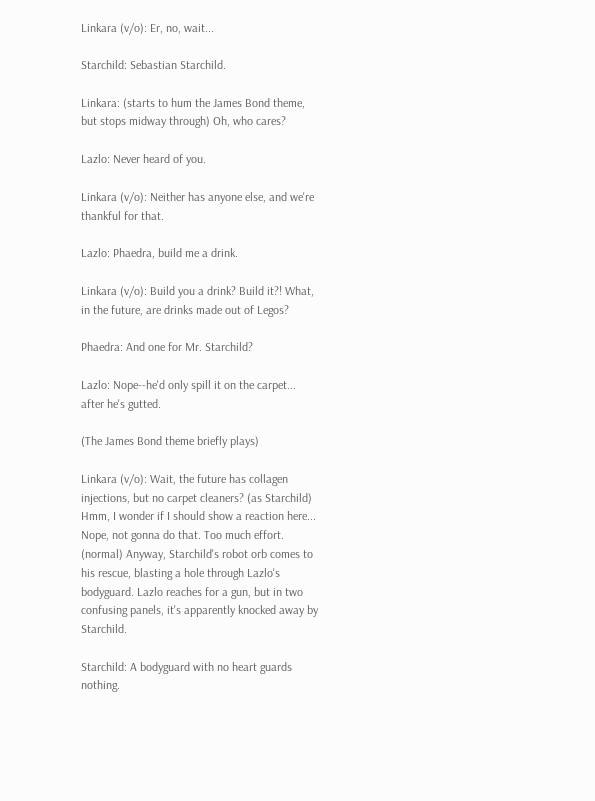Linkara (v/o): Er, no, wait...

Starchild: Sebastian Starchild.

Linkara: (starts to hum the James Bond theme, but stops midway through) Oh, who cares?

Lazlo: Never heard of you.

Linkara (v/o): Neither has anyone else, and we're thankful for that.

Lazlo: Phaedra, build me a drink.

Linkara (v/o): Build you a drink? Build it?! What, in the future, are drinks made out of Legos?

Phaedra: And one for Mr. Starchild?

Lazlo: Nope--he'd only spill it on the carpet... after he's gutted.

(The James Bond theme briefly plays)

Linkara (v/o): Wait, the future has collagen injections, but no carpet cleaners? (as Starchild) Hmm, I wonder if I should show a reaction here... Nope, not gonna do that. Too much effort. (normal) Anyway, Starchild's robot orb comes to his rescue, blasting a hole through Lazlo's bodyguard. Lazlo reaches for a gun, but in two confusing panels, it's apparently knocked away by Starchild.

Starchild: A bodyguard with no heart guards nothing.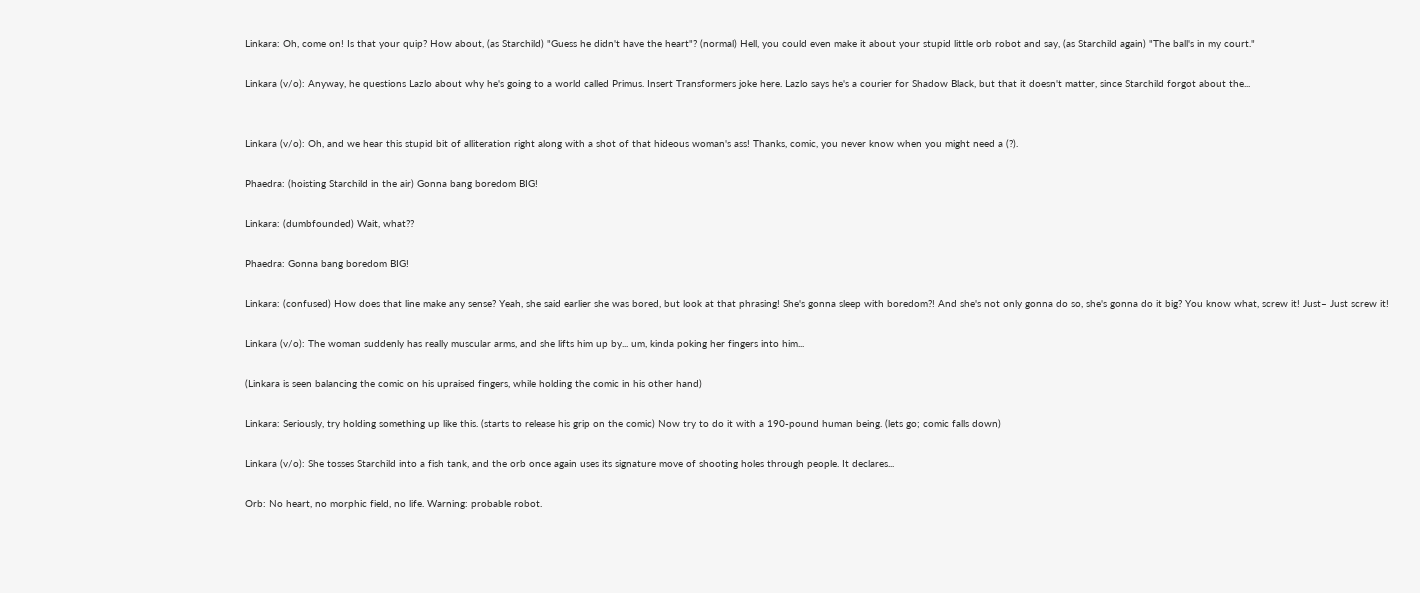Linkara: Oh, come on! Is that your quip? How about, (as Starchild) "Guess he didn't have the heart"? (normal) Hell, you could even make it about your stupid little orb robot and say, (as Starchild again) "The ball's in my court."

Linkara (v/o): Anyway, he questions Lazlo about why he's going to a world called Primus. Insert Transformers joke here. Lazlo says he's a courier for Shadow Black, but that it doesn't matter, since Starchild forgot about the...


Linkara (v/o): Oh, and we hear this stupid bit of alliteration right along with a shot of that hideous woman's ass! Thanks, comic, you never know when you might need a (?).

Phaedra: (hoisting Starchild in the air) Gonna bang boredom BIG!

Linkara: (dumbfounded) Wait, what??

Phaedra: Gonna bang boredom BIG!

Linkara: (confused) How does that line make any sense? Yeah, she said earlier she was bored, but look at that phrasing! She's gonna sleep with boredom?! And she's not only gonna do so, she's gonna do it big? You know what, screw it! Just– Just screw it!

Linkara (v/o): The woman suddenly has really muscular arms, and she lifts him up by... um, kinda poking her fingers into him...

(Linkara is seen balancing the comic on his upraised fingers, while holding the comic in his other hand)

Linkara: Seriously, try holding something up like this. (starts to release his grip on the comic) Now try to do it with a 190-pound human being. (lets go; comic falls down)

Linkara (v/o): She tosses Starchild into a fish tank, and the orb once again uses its signature move of shooting holes through people. It declares...

Orb: No heart, no morphic field, no life. Warning: probable robot.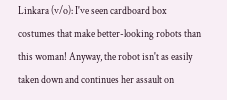Linkara (v/o): I've seen cardboard box costumes that make better-looking robots than this woman! Anyway, the robot isn't as easily taken down and continues her assault on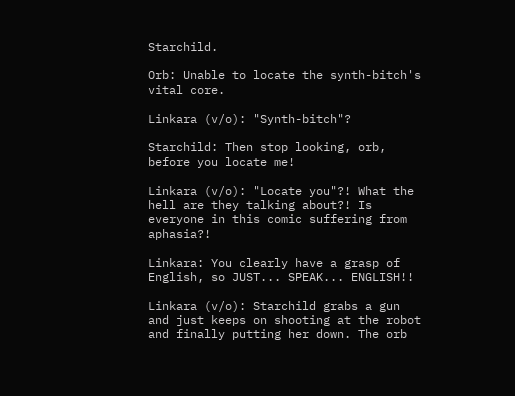Starchild.

Orb: Unable to locate the synth-bitch's vital core.

Linkara (v/o): "Synth-bitch"?

Starchild: Then stop looking, orb, before you locate me!

Linkara (v/o): "Locate you"?! What the hell are they talking about?! Is everyone in this comic suffering from aphasia?!

Linkara: You clearly have a grasp of English, so JUST... SPEAK... ENGLISH!!

Linkara (v/o): Starchild grabs a gun and just keeps on shooting at the robot and finally putting her down. The orb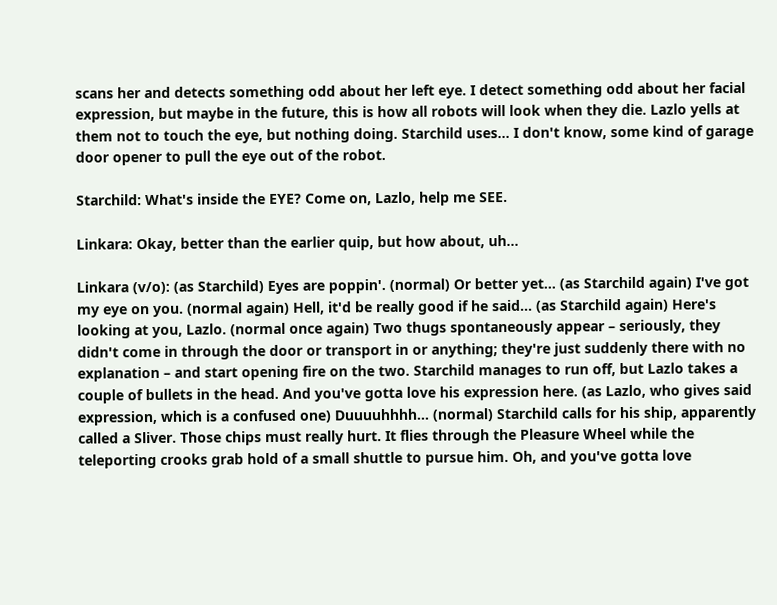scans her and detects something odd about her left eye. I detect something odd about her facial expression, but maybe in the future, this is how all robots will look when they die. Lazlo yells at them not to touch the eye, but nothing doing. Starchild uses... I don't know, some kind of garage door opener to pull the eye out of the robot.

Starchild: What's inside the EYE? Come on, Lazlo, help me SEE.

Linkara: Okay, better than the earlier quip, but how about, uh...

Linkara (v/o): (as Starchild) Eyes are poppin'. (normal) Or better yet... (as Starchild again) I've got my eye on you. (normal again) Hell, it'd be really good if he said... (as Starchild again) Here's looking at you, Lazlo. (normal once again) Two thugs spontaneously appear – seriously, they didn't come in through the door or transport in or anything; they're just suddenly there with no explanation – and start opening fire on the two. Starchild manages to run off, but Lazlo takes a couple of bullets in the head. And you've gotta love his expression here. (as Lazlo, who gives said expression, which is a confused one) Duuuuhhhh... (normal) Starchild calls for his ship, apparently called a Sliver. Those chips must really hurt. It flies through the Pleasure Wheel while the teleporting crooks grab hold of a small shuttle to pursue him. Oh, and you've gotta love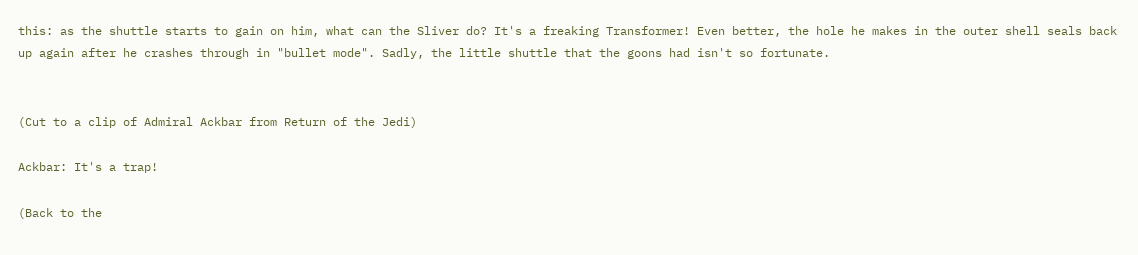this: as the shuttle starts to gain on him, what can the Sliver do? It's a freaking Transformer! Even better, the hole he makes in the outer shell seals back up again after he crashes through in "bullet mode". Sadly, the little shuttle that the goons had isn't so fortunate.


(Cut to a clip of Admiral Ackbar from Return of the Jedi)

Ackbar: It's a trap!

(Back to the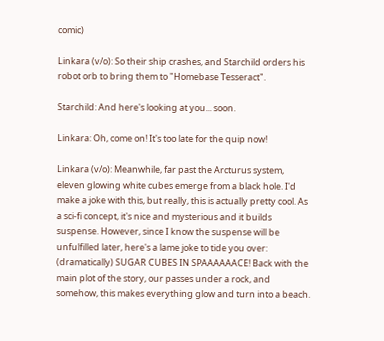comic)

Linkara (v/o): So their ship crashes, and Starchild orders his robot orb to bring them to "Homebase Tesseract".

Starchild: And here's looking at you... soon.

Linkara: Oh, come on! It's too late for the quip now!

Linkara (v/o): Meanwhile, far past the Arcturus system, eleven glowing white cubes emerge from a black hole. I'd make a joke with this, but really, this is actually pretty cool. As a sci-fi concept, it's nice and mysterious and it builds suspense. However, since I know the suspense will be unfulfilled later, here's a lame joke to tide you over: (dramatically) SUGAR CUBES IN SPAAAAAACE! Back with the main plot of the story, our passes under a rock, and somehow, this makes everything glow and turn into a beach.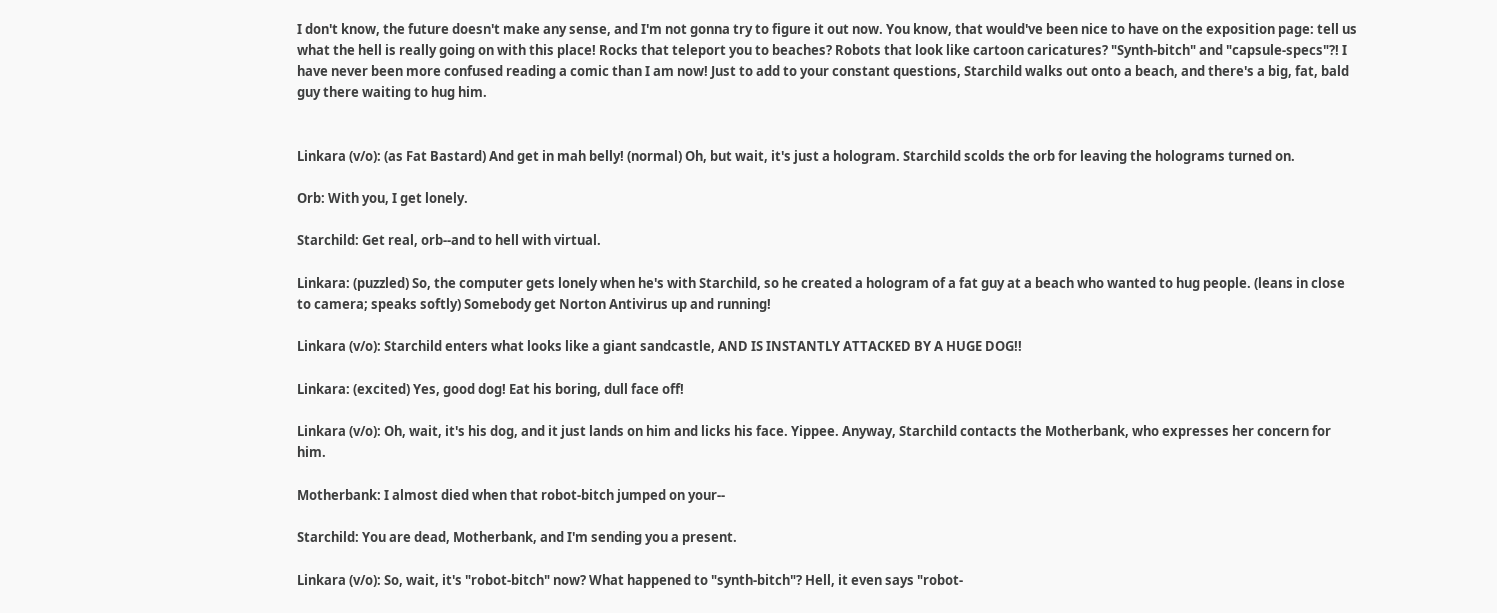I don't know, the future doesn't make any sense, and I'm not gonna try to figure it out now. You know, that would've been nice to have on the exposition page: tell us what the hell is really going on with this place! Rocks that teleport you to beaches? Robots that look like cartoon caricatures? "Synth-bitch" and "capsule-specs"?! I have never been more confused reading a comic than I am now! Just to add to your constant questions, Starchild walks out onto a beach, and there's a big, fat, bald guy there waiting to hug him.


Linkara (v/o): (as Fat Bastard) And get in mah belly! (normal) Oh, but wait, it's just a hologram. Starchild scolds the orb for leaving the holograms turned on.

Orb: With you, I get lonely.

Starchild: Get real, orb--and to hell with virtual.

Linkara: (puzzled) So, the computer gets lonely when he's with Starchild, so he created a hologram of a fat guy at a beach who wanted to hug people. (leans in close to camera; speaks softly) Somebody get Norton Antivirus up and running!

Linkara (v/o): Starchild enters what looks like a giant sandcastle, AND IS INSTANTLY ATTACKED BY A HUGE DOG!!

Linkara: (excited) Yes, good dog! Eat his boring, dull face off!

Linkara (v/o): Oh, wait, it's his dog, and it just lands on him and licks his face. Yippee. Anyway, Starchild contacts the Motherbank, who expresses her concern for him.

Motherbank: I almost died when that robot-bitch jumped on your--

Starchild: You are dead, Motherbank, and I'm sending you a present.

Linkara (v/o): So, wait, it's "robot-bitch" now? What happened to "synth-bitch"? Hell, it even says "robot-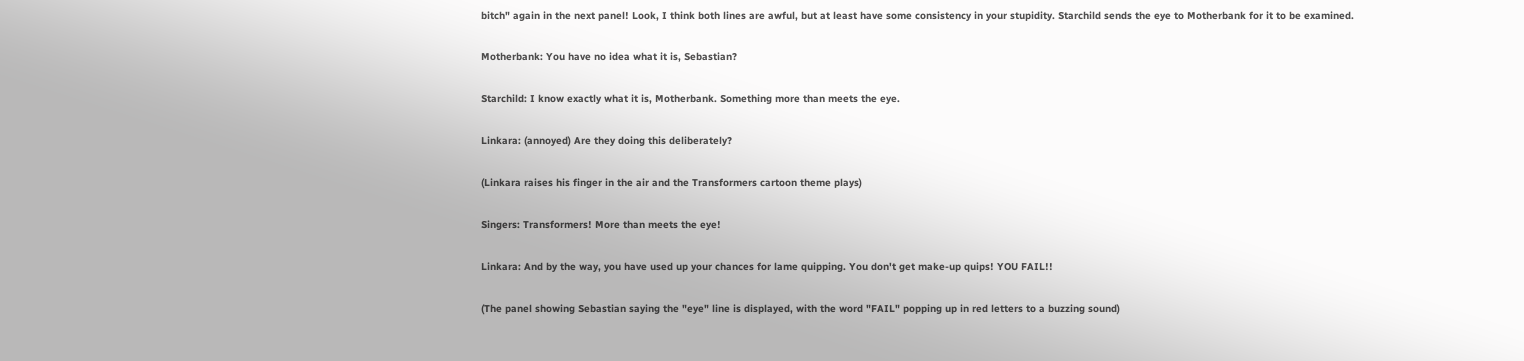bitch" again in the next panel! Look, I think both lines are awful, but at least have some consistency in your stupidity. Starchild sends the eye to Motherbank for it to be examined.

Motherbank: You have no idea what it is, Sebastian?

Starchild: I know exactly what it is, Motherbank. Something more than meets the eye.

Linkara: (annoyed) Are they doing this deliberately?

(Linkara raises his finger in the air and the Transformers cartoon theme plays)

Singers: Transformers! More than meets the eye!

Linkara: And by the way, you have used up your chances for lame quipping. You don't get make-up quips! YOU FAIL!!

(The panel showing Sebastian saying the "eye" line is displayed, with the word "FAIL" popping up in red letters to a buzzing sound)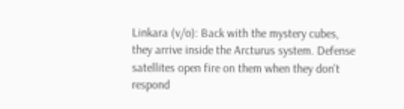Linkara (v/o): Back with the mystery cubes, they arrive inside the Arcturus system. Defense satellites open fire on them when they don't respond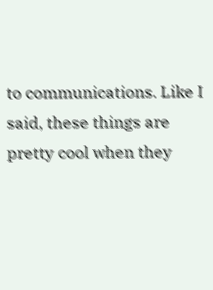to communications. Like I said, these things are pretty cool when they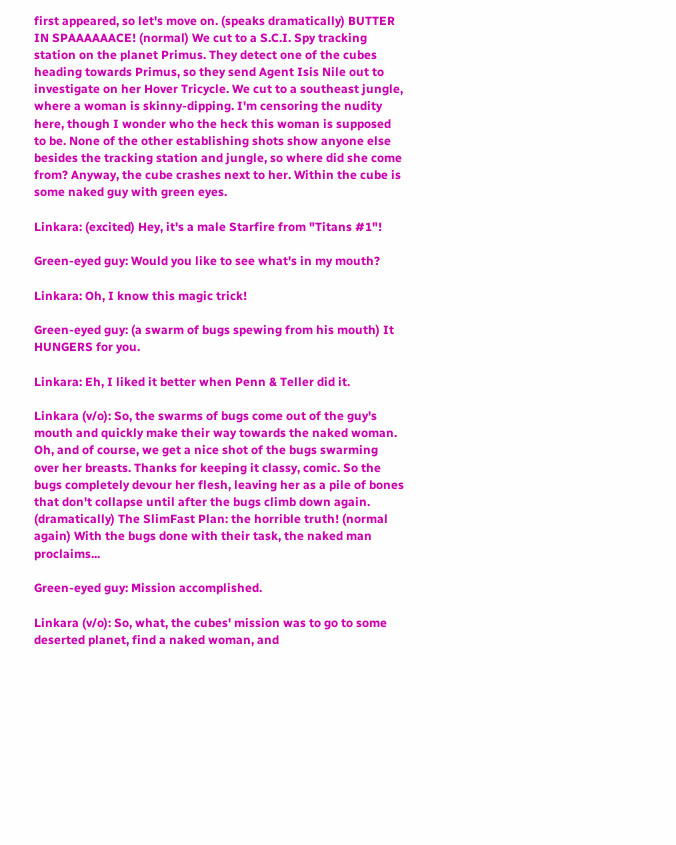first appeared, so let's move on. (speaks dramatically) BUTTER IN SPAAAAAACE! (normal) We cut to a S.C.I. Spy tracking station on the planet Primus. They detect one of the cubes heading towards Primus, so they send Agent Isis Nile out to investigate on her Hover Tricycle. We cut to a southeast jungle, where a woman is skinny-dipping. I'm censoring the nudity here, though I wonder who the heck this woman is supposed to be. None of the other establishing shots show anyone else besides the tracking station and jungle, so where did she come from? Anyway, the cube crashes next to her. Within the cube is some naked guy with green eyes.

Linkara: (excited) Hey, it's a male Starfire from "Titans #1"!

Green-eyed guy: Would you like to see what's in my mouth?

Linkara: Oh, I know this magic trick!

Green-eyed guy: (a swarm of bugs spewing from his mouth) It HUNGERS for you.

Linkara: Eh, I liked it better when Penn & Teller did it.

Linkara (v/o): So, the swarms of bugs come out of the guy's mouth and quickly make their way towards the naked woman. Oh, and of course, we get a nice shot of the bugs swarming over her breasts. Thanks for keeping it classy, comic. So the bugs completely devour her flesh, leaving her as a pile of bones that don't collapse until after the bugs climb down again. (dramatically) The SlimFast Plan: the horrible truth! (normal again) With the bugs done with their task, the naked man proclaims...

Green-eyed guy: Mission accomplished.

Linkara (v/o): So, what, the cubes' mission was to go to some deserted planet, find a naked woman, and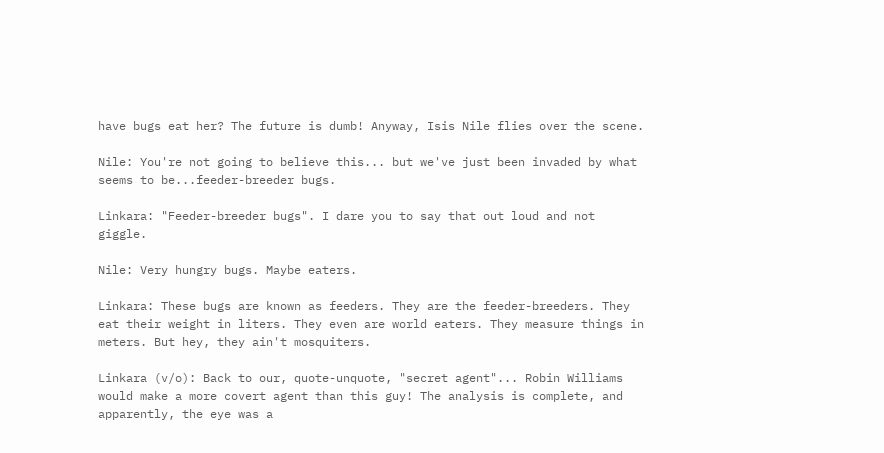have bugs eat her? The future is dumb! Anyway, Isis Nile flies over the scene.

Nile: You're not going to believe this... but we've just been invaded by what seems to be...feeder-breeder bugs.

Linkara: "Feeder-breeder bugs". I dare you to say that out loud and not giggle.

Nile: Very hungry bugs. Maybe eaters.

Linkara: These bugs are known as feeders. They are the feeder-breeders. They eat their weight in liters. They even are world eaters. They measure things in meters. But hey, they ain't mosquiters.

Linkara (v/o): Back to our, quote-unquote, "secret agent"... Robin Williams would make a more covert agent than this guy! The analysis is complete, and apparently, the eye was a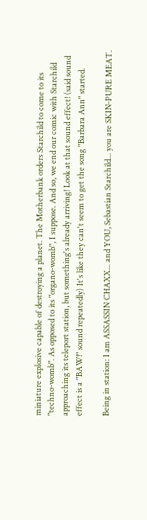miniature explosive capable of destroying a planet. The Motherbank orders Starchild to come to its "techno-womb". As opposed to its "organo-womb", I suppose. And so, we end our comic with Starchild approaching its teleport station, but something's already arriving! Look at that sound effect! (said sound effect is a "BAW!" sound repeatedly) It's like they can't seem to get the song "Barbara Ann" started.

Being in station: I am ASSASSIN CHAXX... and YOU, Sebastian Starchild... you are SKIN-PURE MEAT.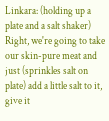Linkara: (holding up a plate and a salt shaker) Right, we're going to take our skin-pure meat and just (sprinkles salt on plate) add a little salt to it, give it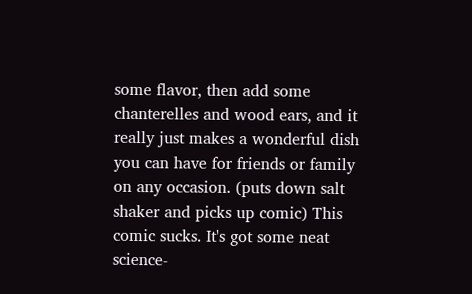some flavor, then add some chanterelles and wood ears, and it really just makes a wonderful dish you can have for friends or family on any occasion. (puts down salt shaker and picks up comic) This comic sucks. It's got some neat science-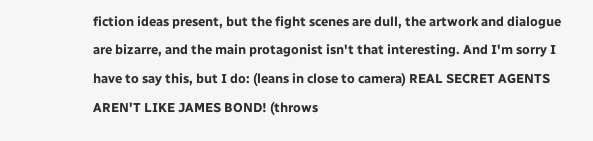fiction ideas present, but the fight scenes are dull, the artwork and dialogue are bizarre, and the main protagonist isn't that interesting. And I'm sorry I have to say this, but I do: (leans in close to camera) REAL SECRET AGENTS AREN'T LIKE JAMES BOND! (throws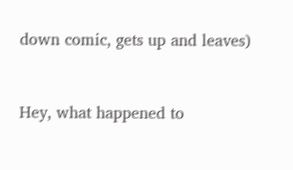down comic, gets up and leaves)


Hey, what happened to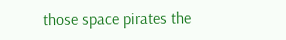those space pirates the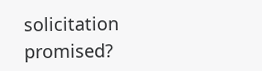solicitation promised?